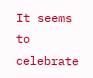It seems to celebrate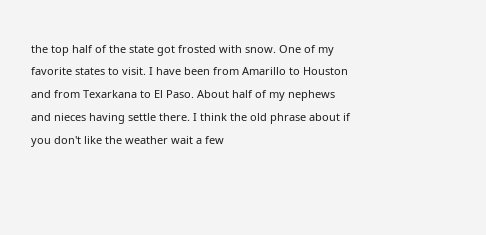the top half of the state got frosted with snow. One of my favorite states to visit. I have been from Amarillo to Houston and from Texarkana to El Paso. About half of my nephews and nieces having settle there. I think the old phrase about if you don't like the weather wait a few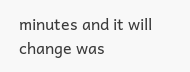minutes and it will change was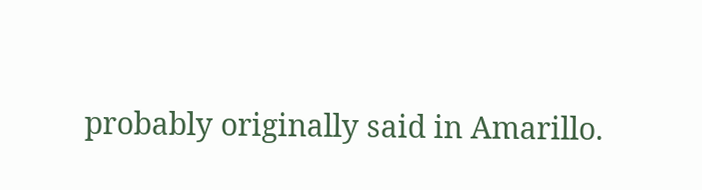probably originally said in Amarillo.